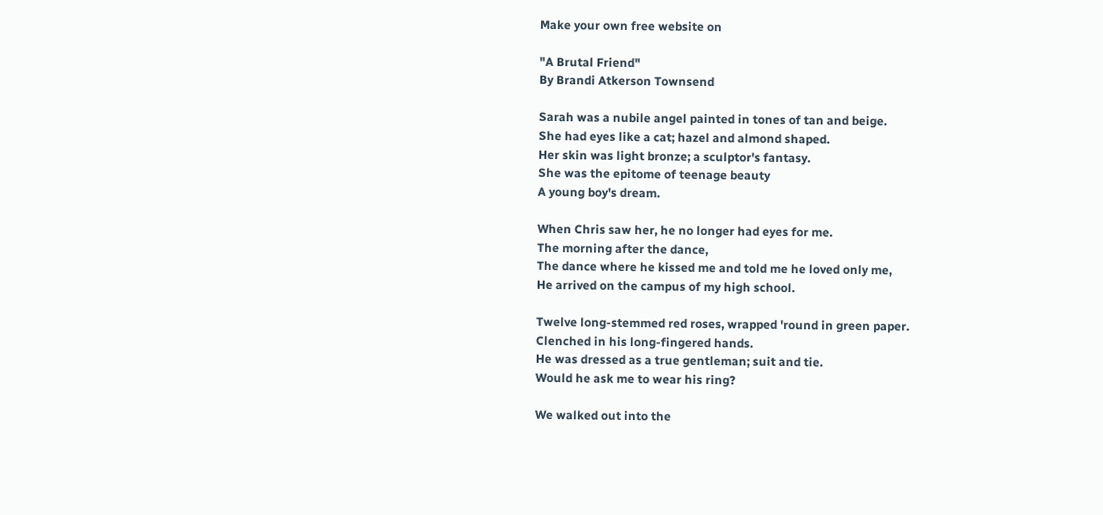Make your own free website on

"A Brutal Friend"
By Brandi Atkerson Townsend

Sarah was a nubile angel painted in tones of tan and beige.
She had eyes like a cat; hazel and almond shaped.
Her skin was light bronze; a sculptor's fantasy.
She was the epitome of teenage beauty
A young boy's dream.

When Chris saw her, he no longer had eyes for me.
The morning after the dance,
The dance where he kissed me and told me he loved only me,
He arrived on the campus of my high school.

Twelve long-stemmed red roses, wrapped 'round in green paper.
Clenched in his long-fingered hands.
He was dressed as a true gentleman; suit and tie.
Would he ask me to wear his ring?

We walked out into the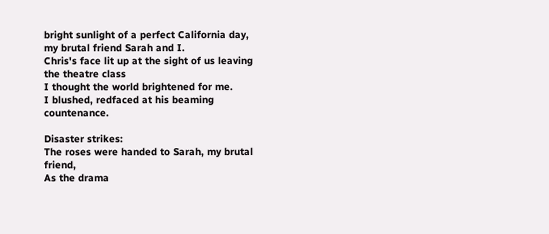bright sunlight of a perfect California day,
my brutal friend Sarah and I.
Chris's face lit up at the sight of us leaving the theatre class
I thought the world brightened for me.
I blushed, redfaced at his beaming countenance.

Disaster strikes:
The roses were handed to Sarah, my brutal friend,
As the drama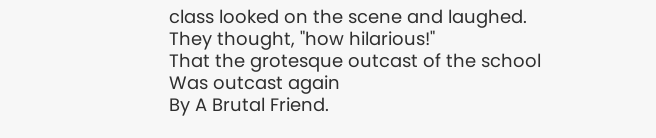class looked on the scene and laughed.
They thought, "how hilarious!"
That the grotesque outcast of the school
Was outcast again
By A Brutal Friend.